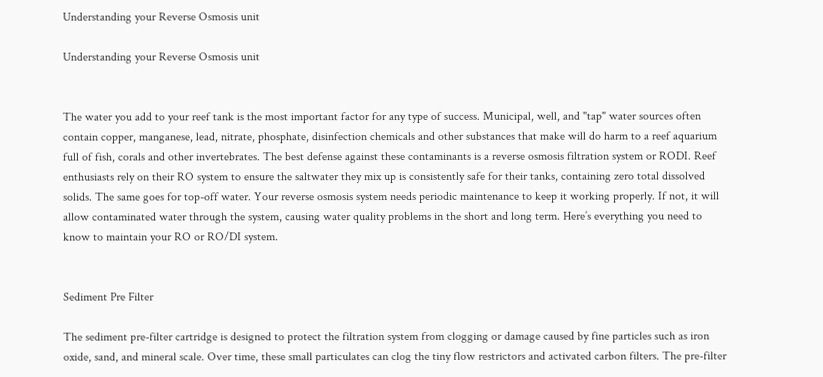Understanding your Reverse Osmosis unit

Understanding your Reverse Osmosis unit


The water you add to your reef tank is the most important factor for any type of success. Municipal, well, and "tap" water sources often contain copper, manganese, lead, nitrate, phosphate, disinfection chemicals and other substances that make will do harm to a reef aquarium full of fish, corals and other invertebrates. The best defense against these contaminants is a reverse osmosis filtration system or RODI. Reef enthusiasts rely on their RO system to ensure the saltwater they mix up is consistently safe for their tanks, containing zero total dissolved solids. The same goes for top-off water. Your reverse osmosis system needs periodic maintenance to keep it working properly. If not, it will allow contaminated water through the system, causing water quality problems in the short and long term. Here’s everything you need to know to maintain your RO or RO/DI system.


Sediment Pre Filter

The sediment pre-filter cartridge is designed to protect the filtration system from clogging or damage caused by fine particles such as iron oxide, sand, and mineral scale. Over time, these small particulates can clog the tiny flow restrictors and activated carbon filters. The pre-filter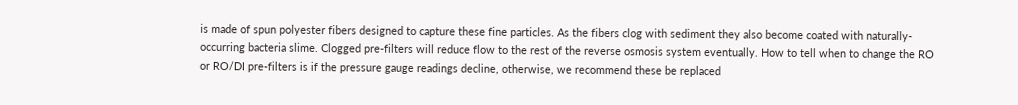is made of spun polyester fibers designed to capture these fine particles. As the fibers clog with sediment they also become coated with naturally-occurring bacteria slime. Clogged pre-filters will reduce flow to the rest of the reverse osmosis system eventually. How to tell when to change the RO or RO/DI pre-filters is if the pressure gauge readings decline, otherwise, we recommend these be replaced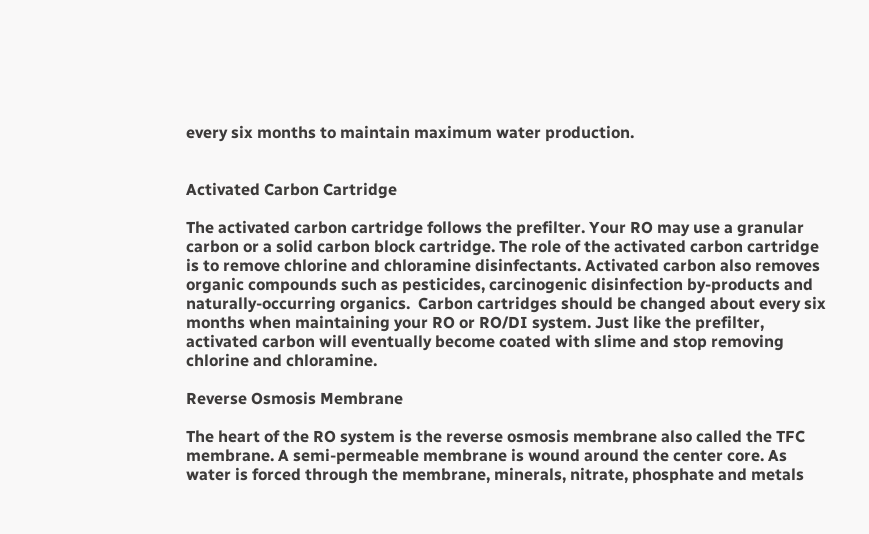every six months to maintain maximum water production.


Activated Carbon Cartridge

The activated carbon cartridge follows the prefilter. Your RO may use a granular carbon or a solid carbon block cartridge. The role of the activated carbon cartridge is to remove chlorine and chloramine disinfectants. Activated carbon also removes organic compounds such as pesticides, carcinogenic disinfection by-products and naturally-occurring organics.  Carbon cartridges should be changed about every six months when maintaining your RO or RO/DI system. Just like the prefilter, activated carbon will eventually become coated with slime and stop removing chlorine and chloramine.

Reverse Osmosis Membrane

The heart of the RO system is the reverse osmosis membrane also called the TFC membrane. A semi-permeable membrane is wound around the center core. As water is forced through the membrane, minerals, nitrate, phosphate and metals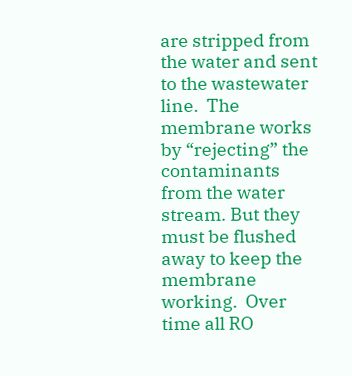are stripped from the water and sent to the wastewater line.  The membrane works by “rejecting” the contaminants from the water stream. But they must be flushed away to keep the membrane working.  Over time all RO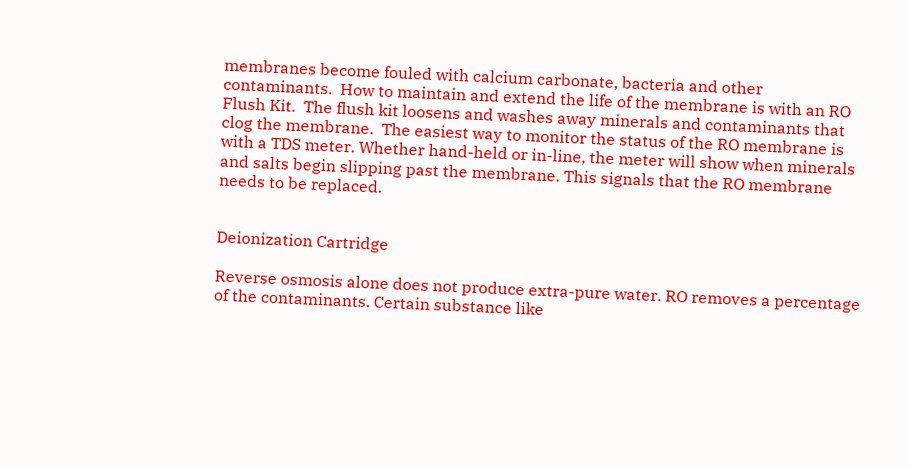membranes become fouled with calcium carbonate, bacteria and other contaminants.  How to maintain and extend the life of the membrane is with an RO Flush Kit.  The flush kit loosens and washes away minerals and contaminants that clog the membrane.  The easiest way to monitor the status of the RO membrane is with a TDS meter. Whether hand-held or in-line, the meter will show when minerals and salts begin slipping past the membrane. This signals that the RO membrane needs to be replaced.


Deionization Cartridge

Reverse osmosis alone does not produce extra-pure water. RO removes a percentage of the contaminants. Certain substance like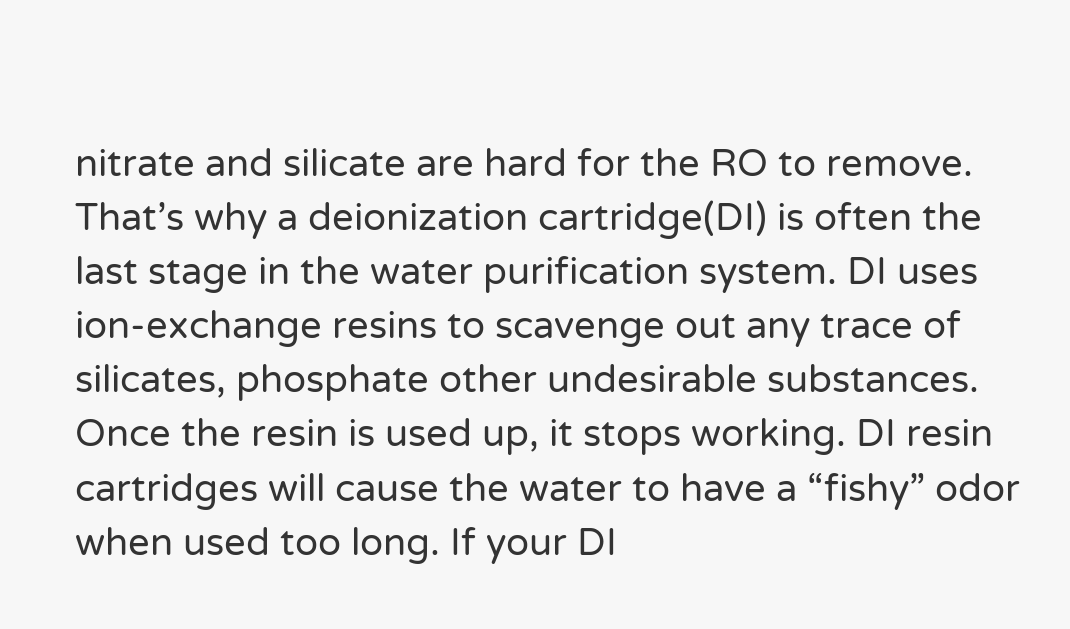nitrate and silicate are hard for the RO to remove. That’s why a deionization cartridge(DI) is often the last stage in the water purification system. DI uses ion-exchange resins to scavenge out any trace of silicates, phosphate other undesirable substances. Once the resin is used up, it stops working. DI resin cartridges will cause the water to have a “fishy” odor when used too long. If your DI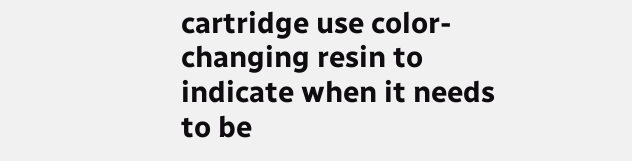cartridge use color-changing resin to indicate when it needs to be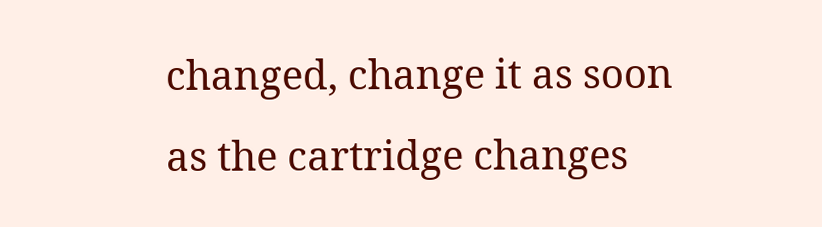changed, change it as soon as the cartridge changes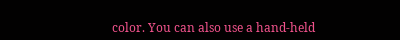color. You can also use a hand-held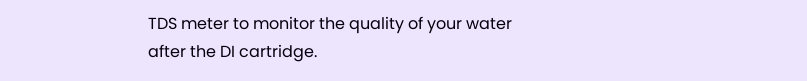TDS meter to monitor the quality of your water after the DI cartridge.